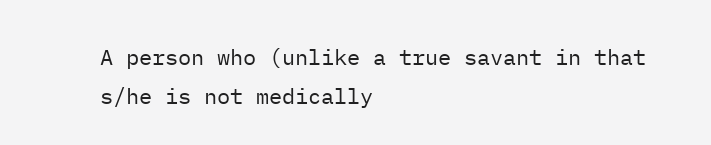A person who (unlike a true savant in that s/he is not medically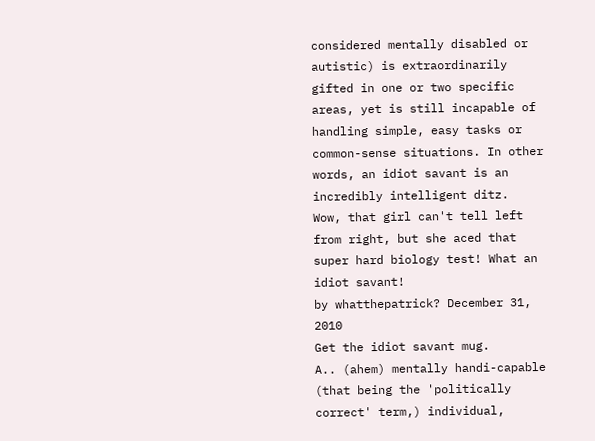considered mentally disabled or autistic) is extraordinarily gifted in one or two specific areas, yet is still incapable of handling simple, easy tasks or common-sense situations. In other words, an idiot savant is an incredibly intelligent ditz.
Wow, that girl can't tell left from right, but she aced that super hard biology test! What an idiot savant!
by whatthepatrick? December 31, 2010
Get the idiot savant mug.
A.. (ahem) mentally handi-capable (that being the 'politically correct' term,) individual,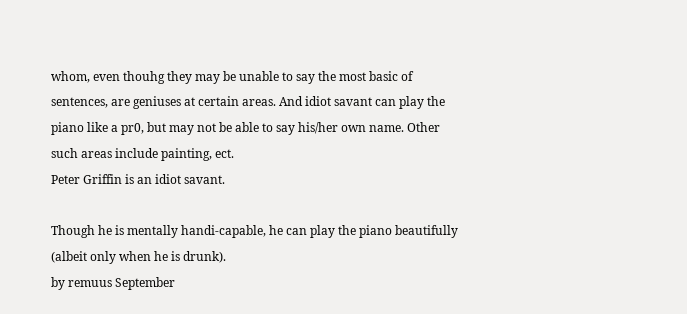whom, even thouhg they may be unable to say the most basic of sentences, are geniuses at certain areas. And idiot savant can play the piano like a pr0, but may not be able to say his/her own name. Other such areas include painting, ect.
Peter Griffin is an idiot savant.

Though he is mentally handi-capable, he can play the piano beautifully (albeit only when he is drunk).
by remuus September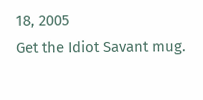18, 2005
Get the Idiot Savant mug.